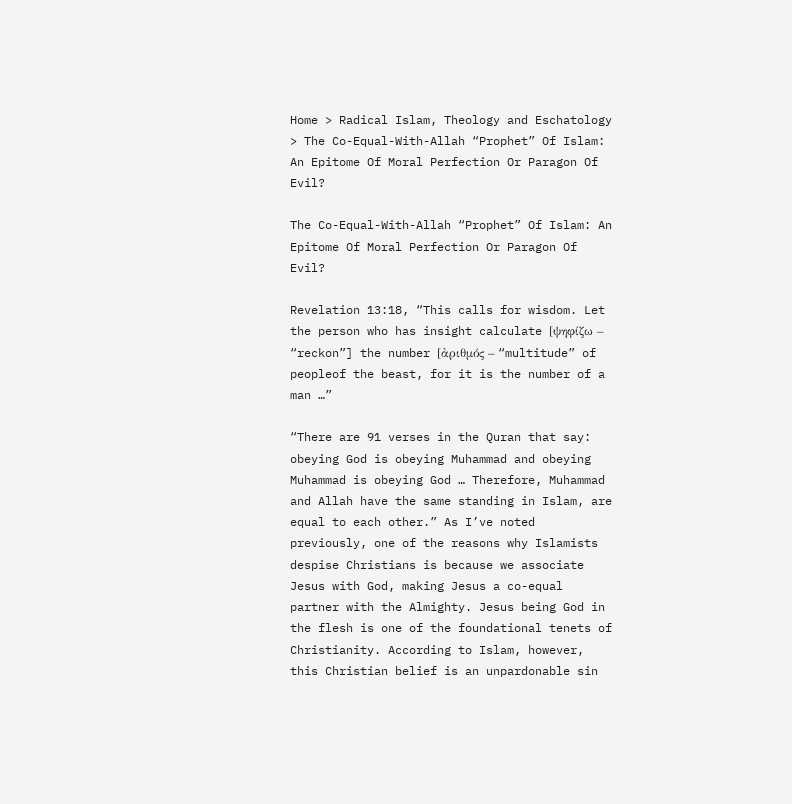Home > Radical Islam, Theology and Eschatology > The Co-Equal-With-Allah “Prophet” Of Islam: An Epitome Of Moral Perfection Or Paragon Of Evil?

The Co-Equal-With-Allah “Prophet” Of Islam: An Epitome Of Moral Perfection Or Paragon Of Evil?

Revelation 13:18, “This calls for wisdom. Let the person who has insight calculate [ψηφίζω – “reckon”] the number [ἀριθμός – “multitude” of peopleof the beast, for it is the number of a man …”

“There are 91 verses in the Quran that say: obeying God is obeying Muhammad and obeying Muhammad is obeying God … Therefore, Muhammad and Allah have the same standing in Islam, are equal to each other.” As I’ve noted previously, one of the reasons why Islamists despise Christians is because we associate Jesus with God, making Jesus a co-equal partner with the Almighty. Jesus being God in the flesh is one of the foundational tenets of Christianity. According to Islam, however, this Christian belief is an unpardonable sin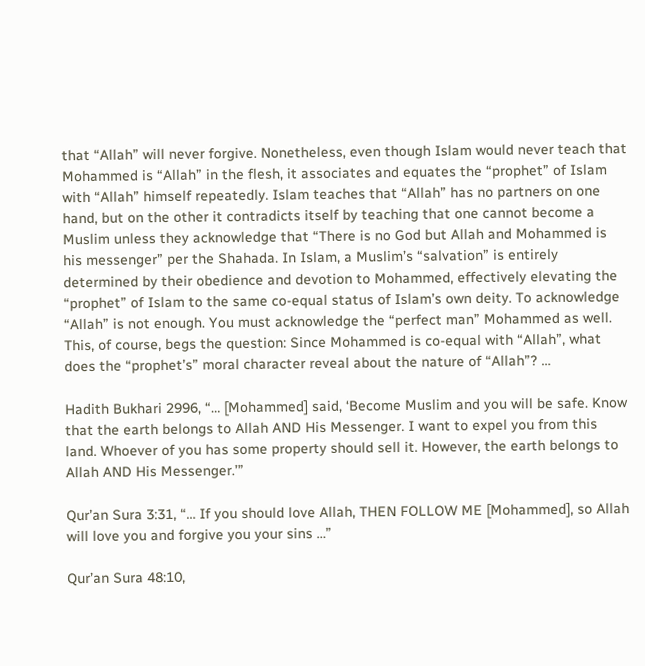that “Allah” will never forgive. Nonetheless, even though Islam would never teach that Mohammed is “Allah” in the flesh, it associates and equates the “prophet” of Islam with “Allah” himself repeatedly. Islam teaches that “Allah” has no partners on one hand, but on the other it contradicts itself by teaching that one cannot become a Muslim unless they acknowledge that “There is no God but Allah and Mohammed is his messenger” per the Shahada. In Islam, a Muslim’s “salvation” is entirely determined by their obedience and devotion to Mohammed, effectively elevating the “prophet” of Islam to the same co-equal status of Islam’s own deity. To acknowledge “Allah” is not enough. You must acknowledge the “perfect man” Mohammed as well. This, of course, begs the question: Since Mohammed is co-equal with “Allah”, what does the “prophet’s” moral character reveal about the nature of “Allah”? …

Hadith Bukhari 2996, “… [Mohammed] said, ‘Become Muslim and you will be safe. Know that the earth belongs to Allah AND His Messenger. I want to expel you from this land. Whoever of you has some property should sell it. However, the earth belongs to Allah AND His Messenger.’”

Qur’an Sura 3:31, “… If you should love Allah, THEN FOLLOW ME [Mohammed], so Allah will love you and forgive you your sins …”

Qur’an Sura 48:10,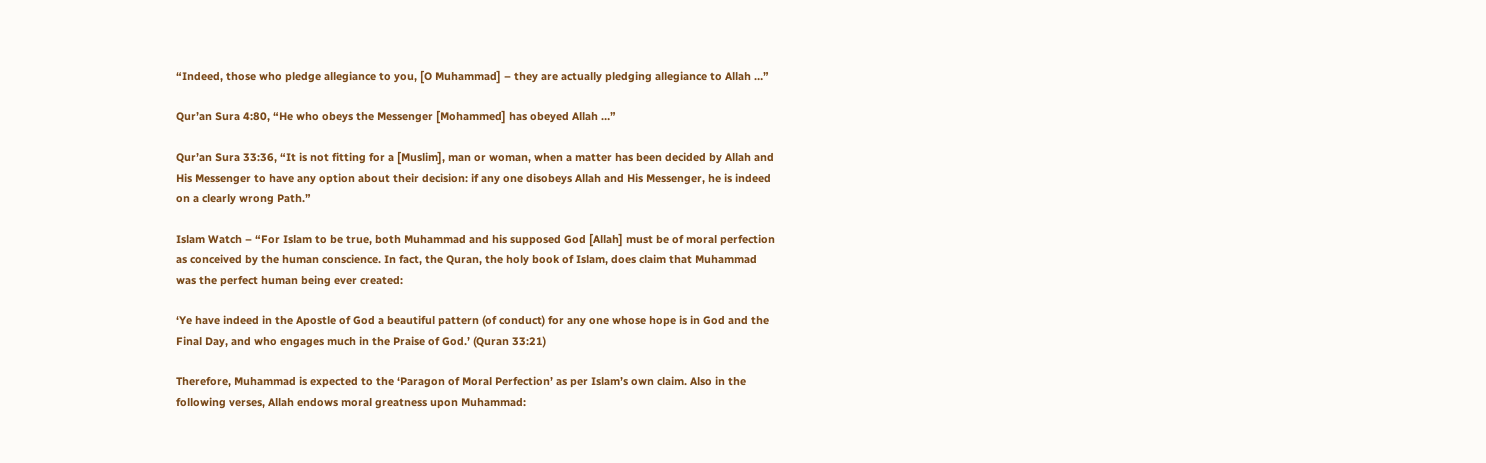“Indeed, those who pledge allegiance to you, [O Muhammad] – they are actually pledging allegiance to Allah …”

Qur’an Sura 4:80, “He who obeys the Messenger [Mohammed] has obeyed Allah …”

Qur’an Sura 33:36, “It is not fitting for a [Muslim], man or woman, when a matter has been decided by Allah and His Messenger to have any option about their decision: if any one disobeys Allah and His Messenger, he is indeed on a clearly wrong Path.”

Islam Watch – “For Islam to be true, both Muhammad and his supposed God [Allah] must be of moral perfection as conceived by the human conscience. In fact, the Quran, the holy book of Islam, does claim that Muhammad was the perfect human being ever created:

‘Ye have indeed in the Apostle of God a beautiful pattern (of conduct) for any one whose hope is in God and the Final Day, and who engages much in the Praise of God.’ (Quran 33:21)

Therefore, Muhammad is expected to the ‘Paragon of Moral Perfection’ as per Islam’s own claim. Also in the following verses, Allah endows moral greatness upon Muhammad: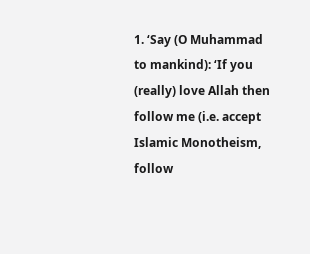1. ‘Say (O Muhammad to mankind): ‘If you (really) love Allah then follow me (i.e. accept Islamic Monotheism, follow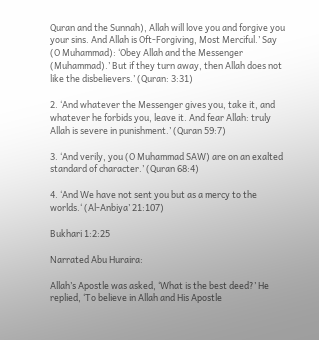Quran and the Sunnah), Allah will love you and forgive you your sins. And Allah is Oft-Forgiving, Most Merciful.’ Say (O Muhammad): ‘Obey Allah and the Messenger (Muhammad).’ But if they turn away, then Allah does not like the disbelievers.’ (Quran: 3:31)

2. ‘And whatever the Messenger gives you, take it, and whatever he forbids you, leave it. And fear Allah: truly Allah is severe in punishment.’ (Quran 59:7)

3. ‘And verily, you (O Muhammad SAW) are on an exalted standard of character.’ (Quran 68:4)

4. ‘And We have not sent you but as a mercy to the worlds.‘ (Al-Anbiya’ 21:107)

Bukhari 1:2:25

Narrated Abu Huraira:

Allah’s Apostle was asked, ‘What is the best deed?’ He replied, ‘To believe in Allah and His Apostle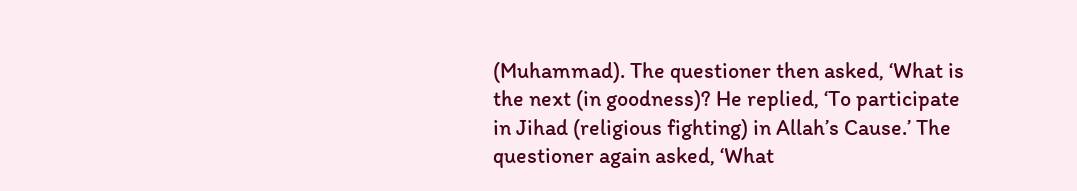(Muhammad). The questioner then asked, ‘What is the next (in goodness)? He replied, ‘To participate in Jihad (religious fighting) in Allah’s Cause.’ The questioner again asked, ‘What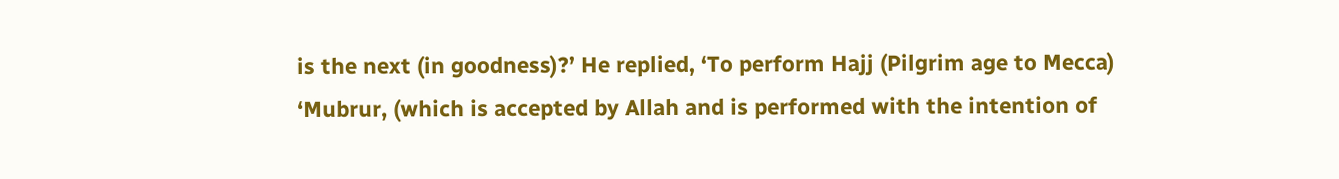is the next (in goodness)?’ He replied, ‘To perform Hajj (Pilgrim age to Mecca) ‘Mubrur, (which is accepted by Allah and is performed with the intention of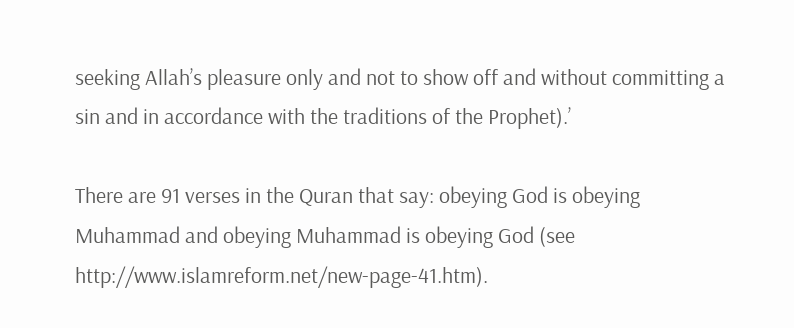seeking Allah’s pleasure only and not to show off and without committing a sin and in accordance with the traditions of the Prophet).’

There are 91 verses in the Quran that say: obeying God is obeying Muhammad and obeying Muhammad is obeying God (see http://www.islamreform.net/new-page-41.htm).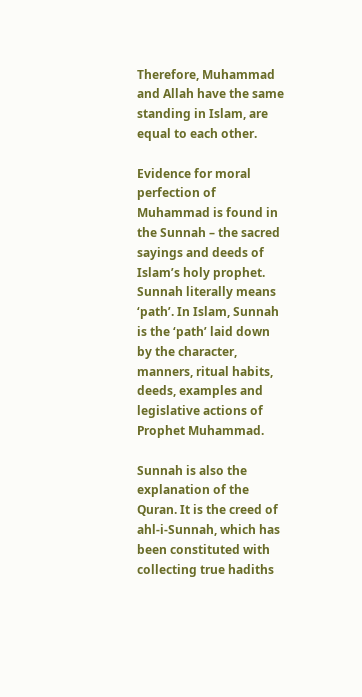Therefore, Muhammad and Allah have the same standing in Islam, are equal to each other.

Evidence for moral perfection of Muhammad is found in the Sunnah – the sacred sayings and deeds of Islam’s holy prophet. Sunnah literally means ‘path’. In Islam, Sunnah is the ‘path’ laid down by the character, manners, ritual habits, deeds, examples and legislative actions of Prophet Muhammad.

Sunnah is also the explanation of the Quran. It is the creed of ahl-i-Sunnah, which has been constituted with collecting true hadiths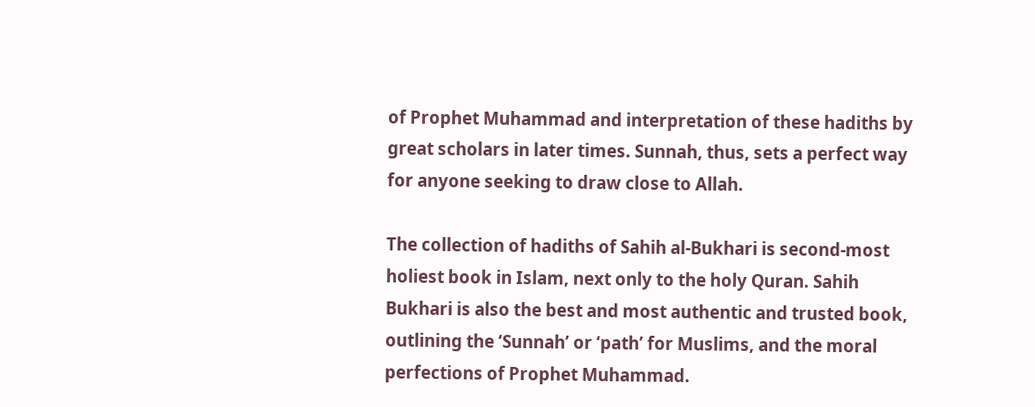of Prophet Muhammad and interpretation of these hadiths by great scholars in later times. Sunnah, thus, sets a perfect way for anyone seeking to draw close to Allah.

The collection of hadiths of Sahih al-Bukhari is second-most holiest book in Islam, next only to the holy Quran. Sahih Bukhari is also the best and most authentic and trusted book, outlining the ‘Sunnah’ or ‘path’ for Muslims, and the moral perfections of Prophet Muhammad.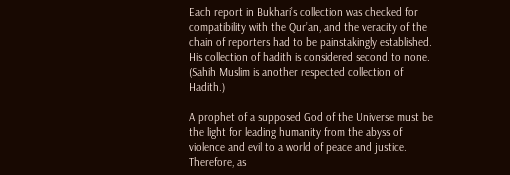Each report in Bukhari’s collection was checked for compatibility with the Qur’an, and the veracity of the chain of reporters had to be painstakingly established. His collection of hadith is considered second to none. (Sahih Muslim is another respected collection of Hadith.)

A prophet of a supposed God of the Universe must be the light for leading humanity from the abyss of violence and evil to a world of peace and justice. Therefore, as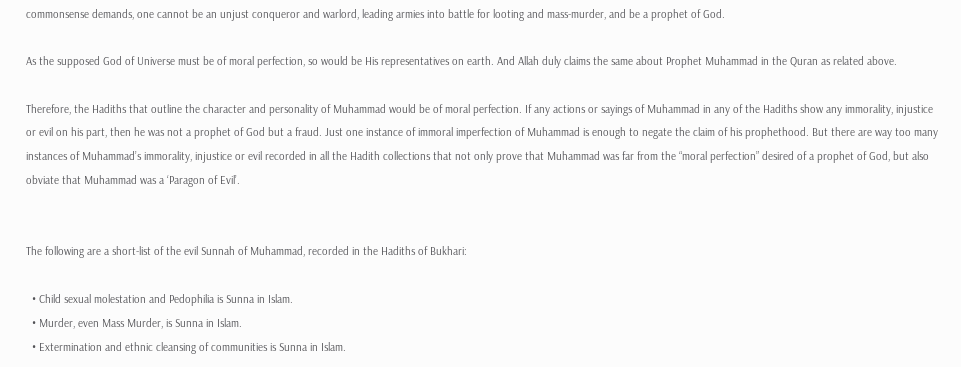commonsense demands, one cannot be an unjust conqueror and warlord, leading armies into battle for looting and mass-murder, and be a prophet of God.

As the supposed God of Universe must be of moral perfection, so would be His representatives on earth. And Allah duly claims the same about Prophet Muhammad in the Quran as related above.

Therefore, the Hadiths that outline the character and personality of Muhammad would be of moral perfection. If any actions or sayings of Muhammad in any of the Hadiths show any immorality, injustice or evil on his part, then he was not a prophet of God but a fraud. Just one instance of immoral imperfection of Muhammad is enough to negate the claim of his prophethood. But there are way too many instances of Muhammad’s immorality, injustice or evil recorded in all the Hadith collections that not only prove that Muhammad was far from the “moral perfection” desired of a prophet of God, but also obviate that Muhammad was a ‘Paragon of Evil’.


The following are a short-list of the evil Sunnah of Muhammad, recorded in the Hadiths of Bukhari:

  • Child sexual molestation and Pedophilia is Sunna in Islam.
  • Murder, even Mass Murder, is Sunna in Islam.
  • Extermination and ethnic cleansing of communities is Sunna in Islam.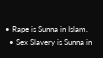• Rape is Sunna in Islam.
  • Sex Slavery is Sunna in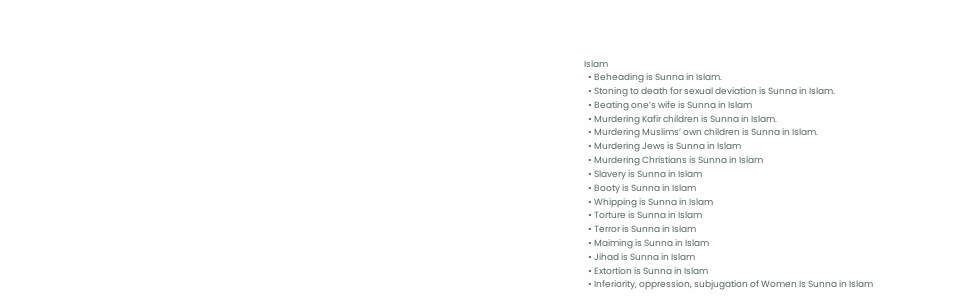Islam
  • Beheading is Sunna in Islam.
  • Stoning to death for sexual deviation is Sunna in Islam.
  • Beating one’s wife is Sunna in Islam
  • Murdering Kafir children is Sunna in Islam.
  • Murdering Muslims’ own children is Sunna in Islam.
  • Murdering Jews is Sunna in Islam
  • Murdering Christians is Sunna in Islam
  • Slavery is Sunna in Islam
  • Booty is Sunna in Islam
  • Whipping is Sunna in Islam
  • Torture is Sunna in Islam
  • Terror is Sunna in Islam
  • Maiming is Sunna in Islam
  • Jihad is Sunna in Islam
  • Extortion is Sunna in Islam
  • Inferiority, oppression, subjugation of Women Is Sunna in Islam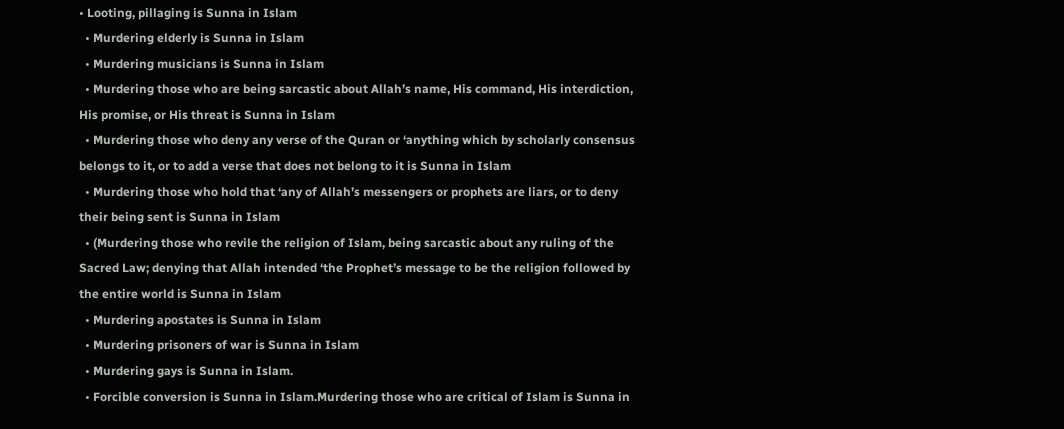• Looting, pillaging is Sunna in Islam
  • Murdering elderly is Sunna in Islam
  • Murdering musicians is Sunna in Islam
  • Murdering those who are being sarcastic about Allah’s name, His command, His interdiction, His promise, or His threat is Sunna in Islam
  • Murdering those who deny any verse of the Quran or ‘anything which by scholarly consensus belongs to it, or to add a verse that does not belong to it is Sunna in Islam
  • Murdering those who hold that ‘any of Allah’s messengers or prophets are liars, or to deny their being sent is Sunna in Islam
  • (Murdering those who revile the religion of Islam, being sarcastic about any ruling of the Sacred Law; denying that Allah intended ‘the Prophet’s message to be the religion followed by the entire world is Sunna in Islam
  • Murdering apostates is Sunna in Islam
  • Murdering prisoners of war is Sunna in Islam
  • Murdering gays is Sunna in Islam.
  • Forcible conversion is Sunna in Islam.Murdering those who are critical of Islam is Sunna in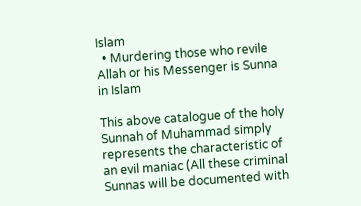Islam
  • Murdering those who revile Allah or his Messenger is Sunna in Islam

This above catalogue of the holy Sunnah of Muhammad simply represents the characteristic of an evil maniac (All these criminal Sunnas will be documented with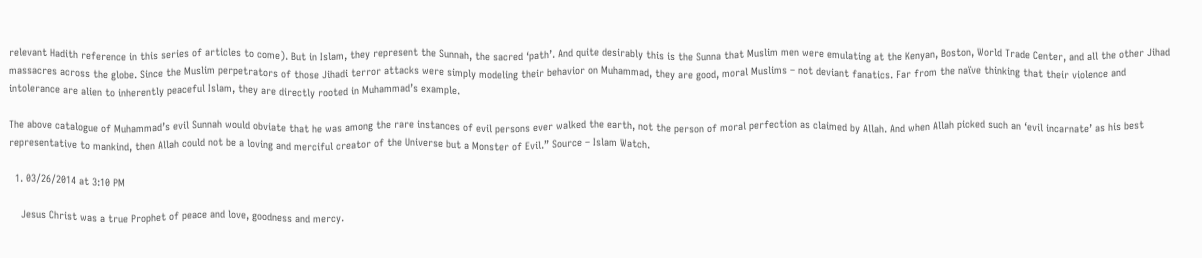relevant Hadith reference in this series of articles to come). But in Islam, they represent the Sunnah, the sacred ‘path’. And quite desirably this is the Sunna that Muslim men were emulating at the Kenyan, Boston, World Trade Center, and all the other Jihad massacres across the globe. Since the Muslim perpetrators of those Jihadi terror attacks were simply modeling their behavior on Muhammad, they are good, moral Muslims – not deviant fanatics. Far from the naïve thinking that their violence and intolerance are alien to inherently peaceful Islam, they are directly rooted in Muhammad’s example.

The above catalogue of Muhammad’s evil Sunnah would obviate that he was among the rare instances of evil persons ever walked the earth, not the person of moral perfection as claimed by Allah. And when Allah picked such an ‘evil incarnate’ as his best representative to mankind, then Allah could not be a loving and merciful creator of the Universe but a Monster of Evil.” Source – Islam Watch.

  1. 03/26/2014 at 3:10 PM

    Jesus Christ was a true Prophet of peace and love, goodness and mercy.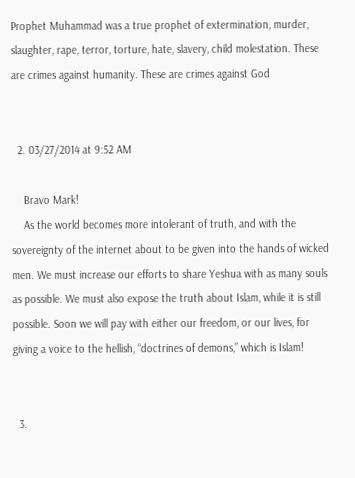Prophet Muhammad was a true prophet of extermination, murder, slaughter, rape, terror, torture, hate, slavery, child molestation. These are crimes against humanity. These are crimes against God


  2. 03/27/2014 at 9:52 AM

    Bravo Mark!
    As the world becomes more intolerant of truth, and with the sovereignty of the internet about to be given into the hands of wicked men. We must increase our efforts to share Yeshua with as many souls as possible. We must also expose the truth about Islam, while it is still possible. Soon we will pay with either our freedom, or our lives, for giving a voice to the hellish, “doctrines of demons,” which is Islam!


  3.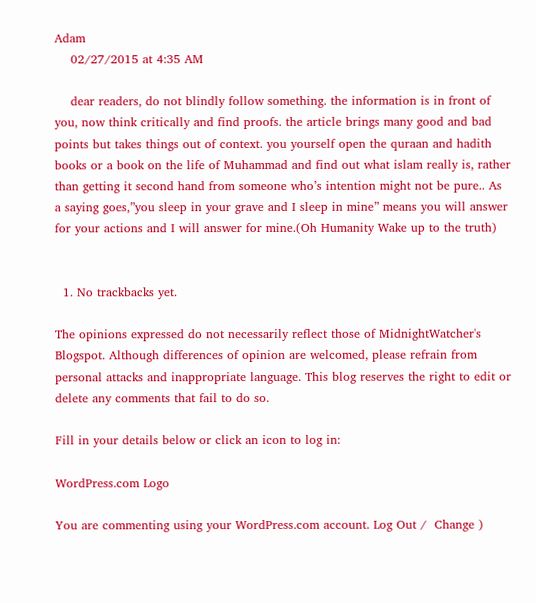Adam
    02/27/2015 at 4:35 AM

    dear readers, do not blindly follow something. the information is in front of you, now think critically and find proofs. the article brings many good and bad points but takes things out of context. you yourself open the quraan and hadith books or a book on the life of Muhammad and find out what islam really is, rather than getting it second hand from someone who’s intention might not be pure.. As a saying goes,”you sleep in your grave and I sleep in mine” means you will answer for your actions and I will answer for mine.(Oh Humanity Wake up to the truth)


  1. No trackbacks yet.

The opinions expressed do not necessarily reflect those of MidnightWatcher's Blogspot. Although differences of opinion are welcomed, please refrain from personal attacks and inappropriate language. This blog reserves the right to edit or delete any comments that fail to do so.

Fill in your details below or click an icon to log in:

WordPress.com Logo

You are commenting using your WordPress.com account. Log Out /  Change )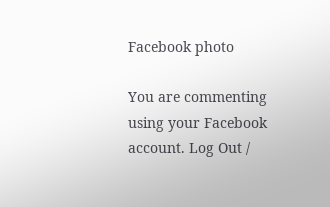Facebook photo

You are commenting using your Facebook account. Log Out /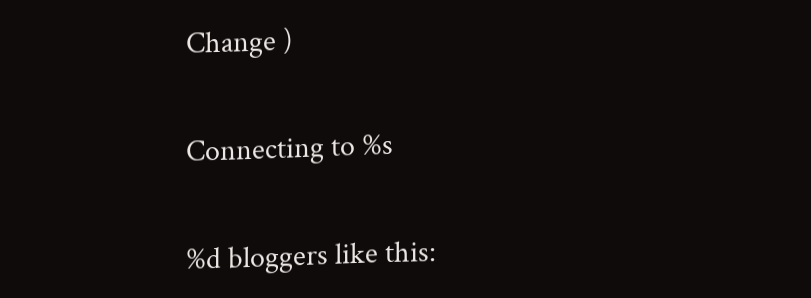Change )

Connecting to %s

%d bloggers like this: